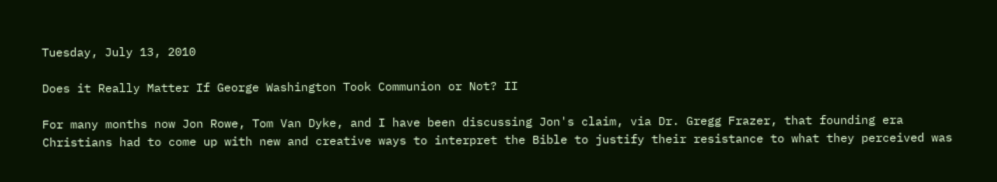Tuesday, July 13, 2010

Does it Really Matter If George Washington Took Communion or Not? II

For many months now Jon Rowe, Tom Van Dyke, and I have been discussing Jon's claim, via Dr. Gregg Frazer, that founding era Christians had to come up with new and creative ways to interpret the Bible to justify their resistance to what they perceived was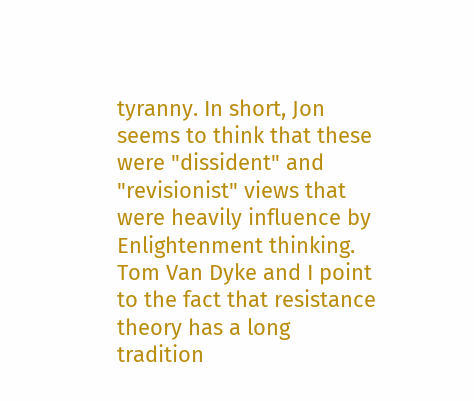tyranny. In short, Jon seems to think that these were "dissident" and "revisionist" views that were heavily influence by Enlightenment thinking. Tom Van Dyke and I point to the fact that resistance theory has a long tradition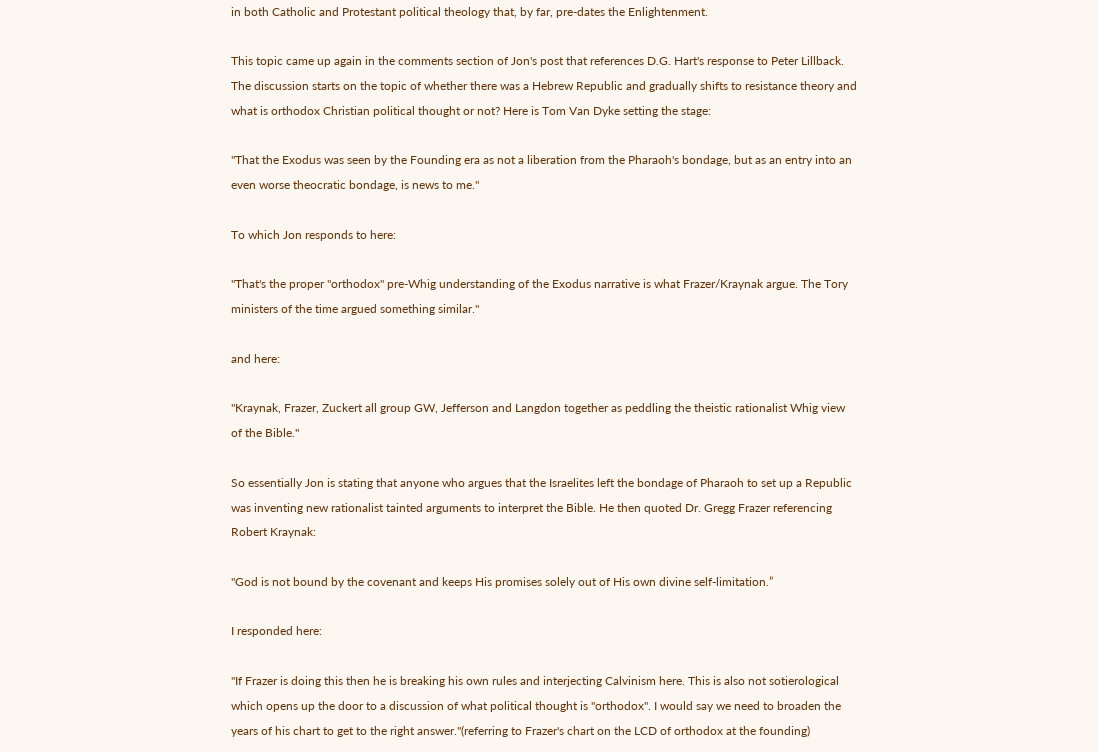in both Catholic and Protestant political theology that, by far, pre-dates the Enlightenment.

This topic came up again in the comments section of Jon's post that references D.G. Hart's response to Peter Lillback. The discussion starts on the topic of whether there was a Hebrew Republic and gradually shifts to resistance theory and what is orthodox Christian political thought or not? Here is Tom Van Dyke setting the stage:

"That the Exodus was seen by the Founding era as not a liberation from the Pharaoh's bondage, but as an entry into an even worse theocratic bondage, is news to me."

To which Jon responds to here:

"That's the proper "orthodox" pre-Whig understanding of the Exodus narrative is what Frazer/Kraynak argue. The Tory ministers of the time argued something similar."

and here:

"Kraynak, Frazer, Zuckert all group GW, Jefferson and Langdon together as peddling the theistic rationalist Whig view of the Bible."

So essentially Jon is stating that anyone who argues that the Israelites left the bondage of Pharaoh to set up a Republic was inventing new rationalist tainted arguments to interpret the Bible. He then quoted Dr. Gregg Frazer referencing Robert Kraynak:

"God is not bound by the covenant and keeps His promises solely out of His own divine self-limitation.”

I responded here:

"If Frazer is doing this then he is breaking his own rules and interjecting Calvinism here. This is also not sotierological which opens up the door to a discussion of what political thought is "orthodox". I would say we need to broaden the years of his chart to get to the right answer."(referring to Frazer's chart on the LCD of orthodox at the founding)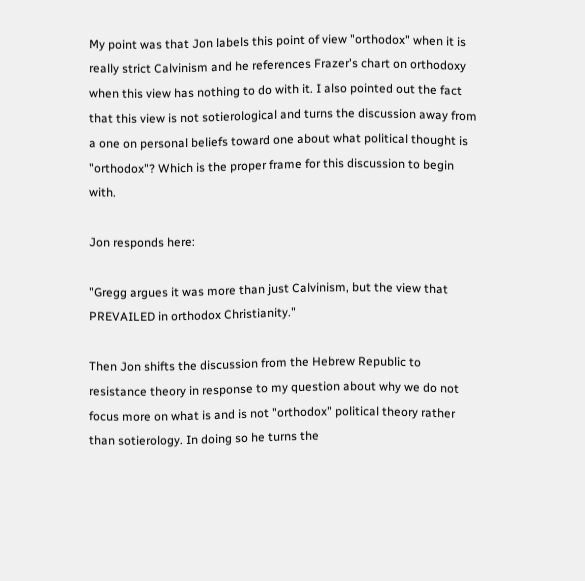My point was that Jon labels this point of view "orthodox" when it is really strict Calvinism and he references Frazer's chart on orthodoxy when this view has nothing to do with it. I also pointed out the fact that this view is not sotierological and turns the discussion away from a one on personal beliefs toward one about what political thought is "orthodox"? Which is the proper frame for this discussion to begin with.

Jon responds here:

"Gregg argues it was more than just Calvinism, but the view that PREVAILED in orthodox Christianity."

Then Jon shifts the discussion from the Hebrew Republic to resistance theory in response to my question about why we do not focus more on what is and is not "orthodox" political theory rather than sotierology. In doing so he turns the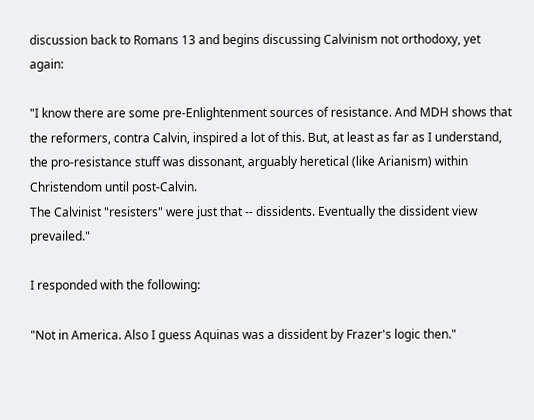discussion back to Romans 13 and begins discussing Calvinism not orthodoxy, yet again:

"I know there are some pre-Enlightenment sources of resistance. And MDH shows that the reformers, contra Calvin, inspired a lot of this. But, at least as far as I understand, the pro-resistance stuff was dissonant, arguably heretical (like Arianism) within Christendom until post-Calvin.
The Calvinist "resisters" were just that -- dissidents. Eventually the dissident view prevailed."

I responded with the following:

"Not in America. Also I guess Aquinas was a dissident by Frazer's logic then."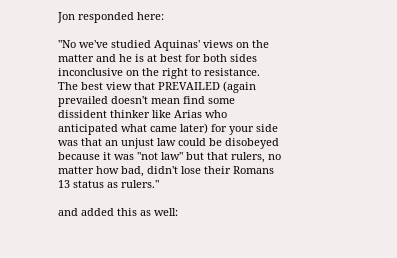Jon responded here:

"No we've studied Aquinas' views on the matter and he is at best for both sides inconclusive on the right to resistance.
The best view that PREVAILED (again prevailed doesn't mean find some dissident thinker like Arias who anticipated what came later) for your side was that an unjust law could be disobeyed because it was "not law" but that rulers, no matter how bad, didn't lose their Romans 13 status as rulers."

and added this as well: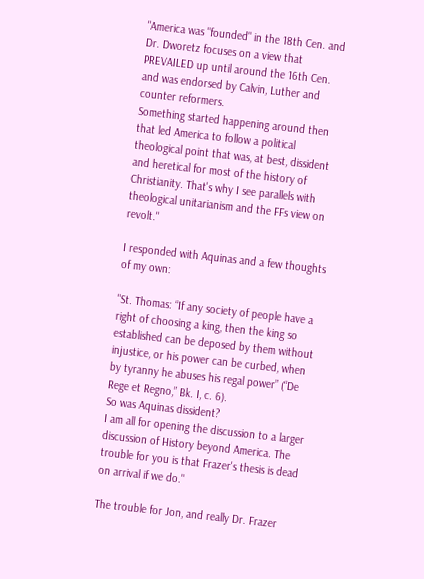"America was "founded" in the 18th Cen. and Dr. Dworetz focuses on a view that PREVAILED up until around the 16th Cen. and was endorsed by Calvin, Luther and counter reformers.
Something started happening around then that led America to follow a political theological point that was, at best, dissident and heretical for most of the history of Christianity. That's why I see parallels with theological unitarianism and the FFs view on revolt."

I responded with Aquinas and a few thoughts of my own:

"St. Thomas: “If any society of people have a right of choosing a king, then the king so established can be deposed by them without injustice, or his power can be curbed, when by tyranny he abuses his regal power” (“De Rege et Regno,” Bk. I, c. 6).
So was Aquinas dissident?
I am all for opening the discussion to a larger discussion of History beyond America. The trouble for you is that Frazer's thesis is dead on arrival if we do."

The trouble for Jon, and really Dr. Frazer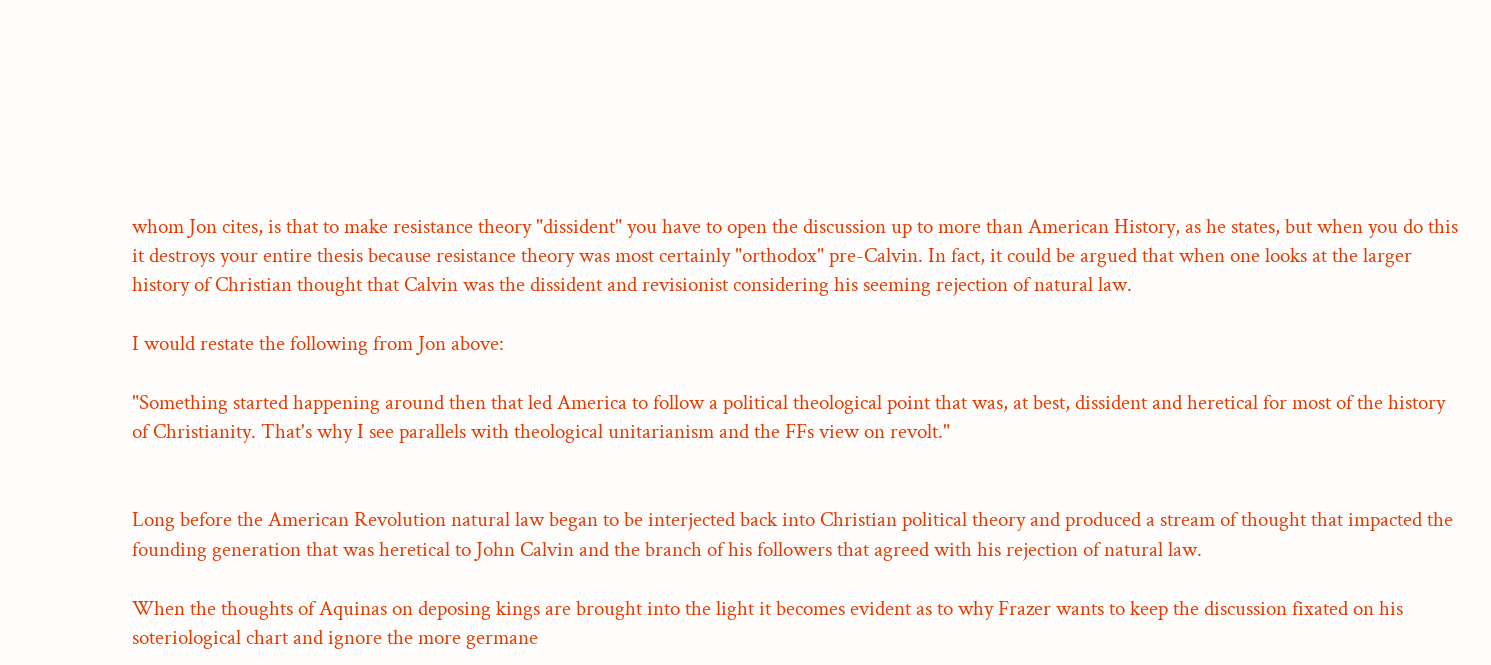whom Jon cites, is that to make resistance theory "dissident" you have to open the discussion up to more than American History, as he states, but when you do this it destroys your entire thesis because resistance theory was most certainly "orthodox" pre-Calvin. In fact, it could be argued that when one looks at the larger history of Christian thought that Calvin was the dissident and revisionist considering his seeming rejection of natural law.

I would restate the following from Jon above:

"Something started happening around then that led America to follow a political theological point that was, at best, dissident and heretical for most of the history of Christianity. That's why I see parallels with theological unitarianism and the FFs view on revolt."


Long before the American Revolution natural law began to be interjected back into Christian political theory and produced a stream of thought that impacted the founding generation that was heretical to John Calvin and the branch of his followers that agreed with his rejection of natural law.

When the thoughts of Aquinas on deposing kings are brought into the light it becomes evident as to why Frazer wants to keep the discussion fixated on his soteriological chart and ignore the more germane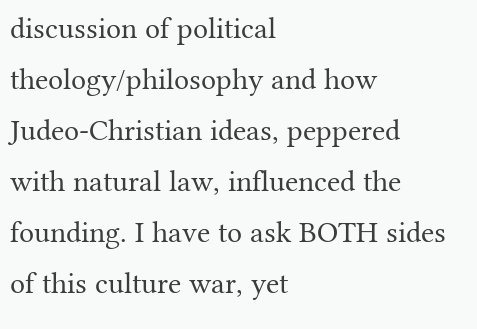discussion of political theology/philosophy and how Judeo-Christian ideas, peppered with natural law, influenced the founding. I have to ask BOTH sides of this culture war, yet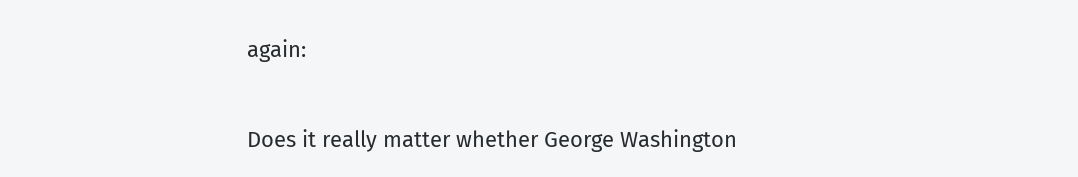again:

Does it really matter whether George Washington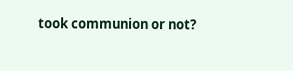took communion or not?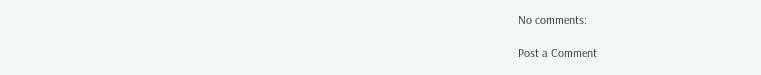No comments:

Post a Comment